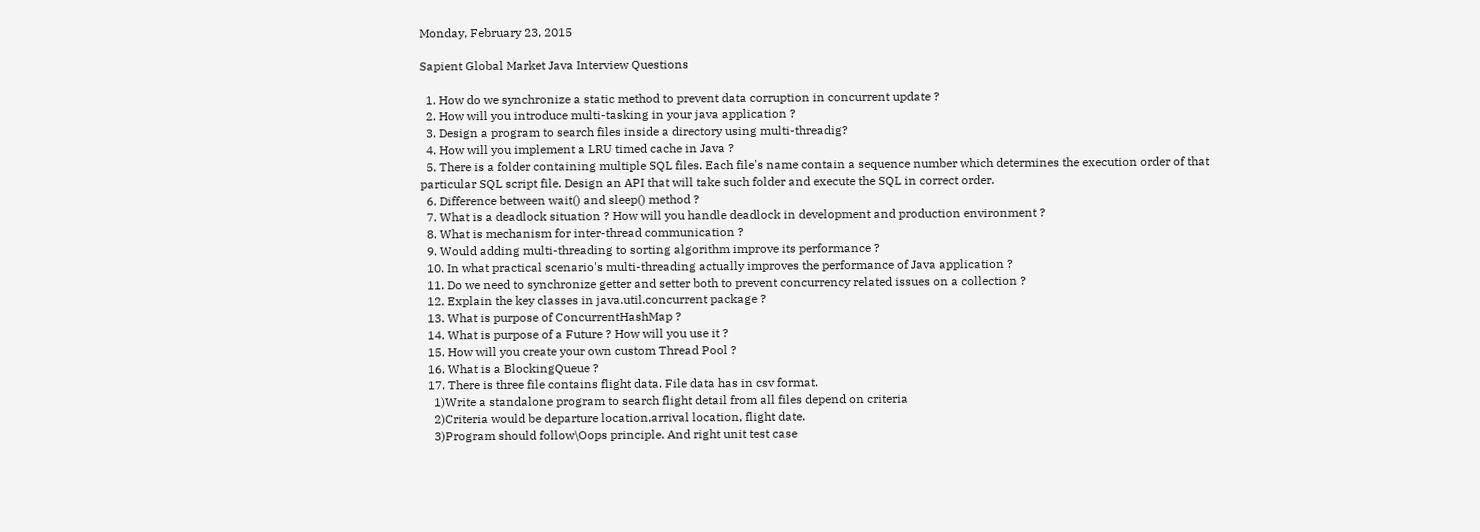Monday, February 23, 2015

Sapient Global Market Java Interview Questions

  1. How do we synchronize a static method to prevent data corruption in concurrent update ?
  2. How will you introduce multi-tasking in your java application ?
  3. Design a program to search files inside a directory using multi-threadig?
  4. How will you implement a LRU timed cache in Java ?
  5. There is a folder containing multiple SQL files. Each file's name contain a sequence number which determines the execution order of that particular SQL script file. Design an API that will take such folder and execute the SQL in correct order.
  6. Difference between wait() and sleep() method ?
  7. What is a deadlock situation ? How will you handle deadlock in development and production environment ?
  8. What is mechanism for inter-thread communication ?
  9. Would adding multi-threading to sorting algorithm improve its performance ?
  10. In what practical scenario's multi-threading actually improves the performance of Java application ?
  11. Do we need to synchronize getter and setter both to prevent concurrency related issues on a collection ?
  12. Explain the key classes in java.util.concurrent package ?
  13. What is purpose of ConcurrentHashMap ?
  14. What is purpose of a Future ? How will you use it ?
  15. How will you create your own custom Thread Pool ?
  16. What is a BlockingQueue ?
  17. There is three file contains flight data. File data has in csv format.
    1)Write a standalone program to search flight detail from all files depend on criteria
    2)Criteria would be departure location,arrival location, flight date.
    3)Program should follow\Oops principle. And right unit test case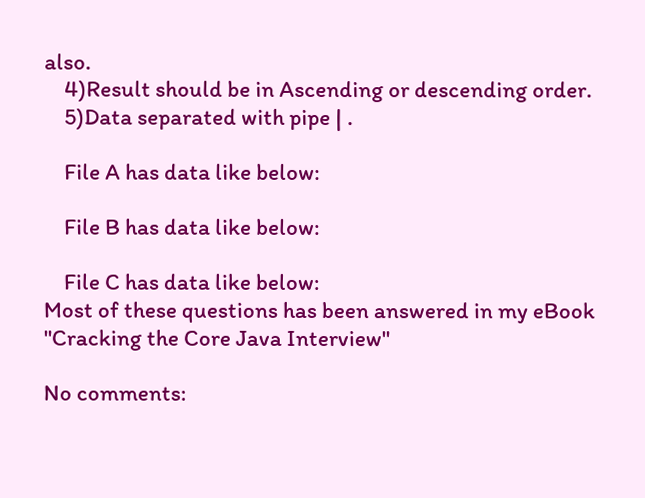also.
    4)Result should be in Ascending or descending order.
    5)Data separated with pipe | .

    File A has data like below:

    File B has data like below:

    File C has data like below:
Most of these questions has been answered in my eBook "Cracking the Core Java Interview"

No comments: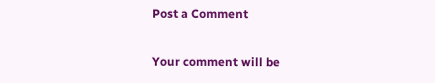Post a Comment

Your comment will be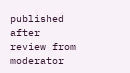published after review from moderator